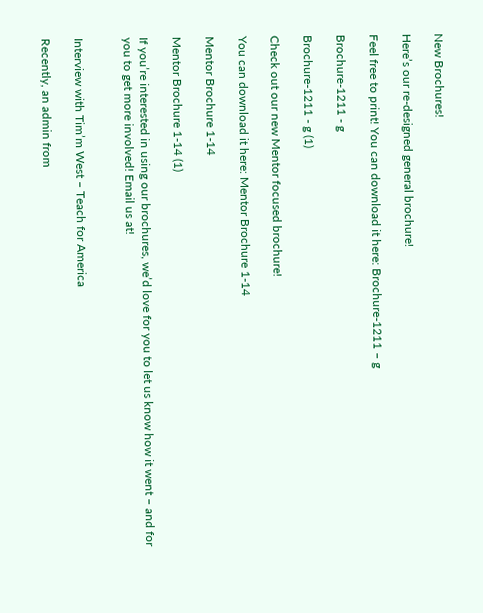New Brochures!

Here’s our re-designed general brochure!

Feel free to print! You can download it here: Brochure-1211 – g

Brochure-1211 - g

Brochure-1211 - g (1)

Check out our new Mentor focused brochure!

You can download it here: Mentor Brochure 1-14

Mentor Brochure 1-14

Mentor Brochure 1-14 (1)

If you’re interested in using our brochures, we’d love for you to let us know how it went – and for you to get more involved! Email us at!


Interview with Tim’m West – Teach for America

Recently, an admin from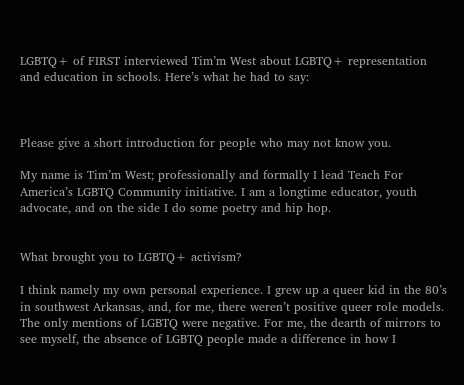LGBTQ+ of FIRST interviewed Tim’m West about LGBTQ+ representation and education in schools. Here’s what he had to say:



Please give a short introduction for people who may not know you.

My name is Tim’m West; professionally and formally I lead Teach For America’s LGBTQ Community initiative. I am a longtime educator, youth advocate, and on the side I do some poetry and hip hop.


What brought you to LGBTQ+ activism?

I think namely my own personal experience. I grew up a queer kid in the 80’s in southwest Arkansas, and, for me, there weren’t positive queer role models. The only mentions of LGBTQ were negative. For me, the dearth of mirrors to see myself, the absence of LGBTQ people made a difference in how I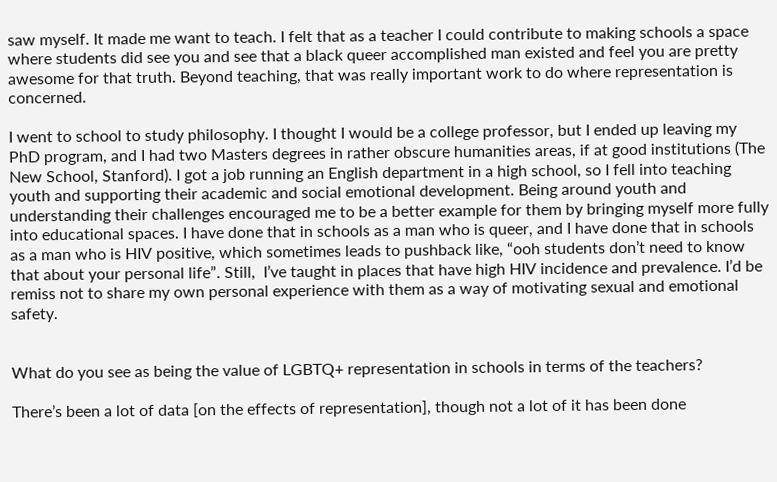saw myself. It made me want to teach. I felt that as a teacher I could contribute to making schools a space where students did see you and see that a black queer accomplished man existed and feel you are pretty awesome for that truth. Beyond teaching, that was really important work to do where representation is concerned.

I went to school to study philosophy. I thought I would be a college professor, but I ended up leaving my PhD program, and I had two Masters degrees in rather obscure humanities areas, if at good institutions (The New School, Stanford). I got a job running an English department in a high school, so I fell into teaching youth and supporting their academic and social emotional development. Being around youth and understanding their challenges encouraged me to be a better example for them by bringing myself more fully into educational spaces. I have done that in schools as a man who is queer, and I have done that in schools as a man who is HIV positive, which sometimes leads to pushback like, “ooh students don’t need to know that about your personal life”. Still,  I’ve taught in places that have high HIV incidence and prevalence. I’d be remiss not to share my own personal experience with them as a way of motivating sexual and emotional safety.


What do you see as being the value of LGBTQ+ representation in schools in terms of the teachers?

There’s been a lot of data [on the effects of representation], though not a lot of it has been done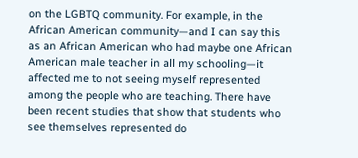on the LGBTQ community. For example, in the African American community—and I can say this as an African American who had maybe one African American male teacher in all my schooling—it affected me to not seeing myself represented among the people who are teaching. There have been recent studies that show that students who see themselves represented do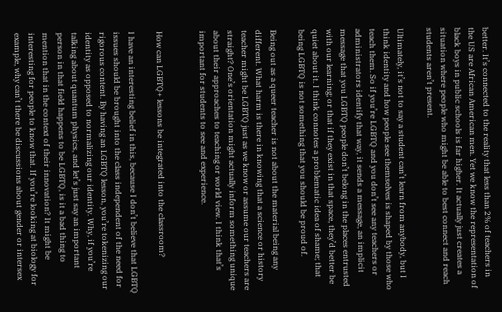better. It’s connected to the reality that less than 2% of teachers in the US are African American men. Yet we know the representation of black boys in public schools is far higher. It actually just creates a situation where people who might be able to best connect and reach students aren’t present.

Ultimately, it’s not to say a student can’t learn from anybody, but I think identity and how people see themselves is shaped by those who teach them. So if you’re LGBTQ and you don’t see any teachers or administrators identify that way, it sends a message, an implicit message that you LGBTQ people don’t belong in the places entrusted with our learning; or that if they exist in that space, they’d better be quiet about it. I think connotes a problematic idea of shame; that being LGBTQ is not something that you should be proud of.

Being out as a queer teacher is not about the material being any different. What harm is there in knowing that a science or history teacher might be LGBTQ just as we know or assume our teachers are straight? One’s orientation might actually inform something unique about their approaches to teaching or world view. I think that’s important for students to see and experience.


How can LGBTQ+ lessons be integrated into the classroom?

I have an interesting belief in this, because I don’t believe that LGBTQ issues should be brought into the class independent of the need for rigorous content. By having an LGBTQ lesson, you’re tokenizing our identity as opposed to normalizing our identity. Why, if you’re talking about quantum physics, and let’s just say an important person in that field happens to be LGBTQ, is it a bad thing to mention that in the context of their innovation? It might be interesting for people to know that. If you’re looking at biology for example, why can’t there be discussions about gender or intersex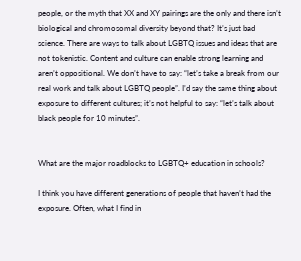people, or the myth that XX and XY pairings are the only and there isn’t biological and chromosomal diversity beyond that? It’s just bad science. There are ways to talk about LGBTQ issues and ideas that are not tokenistic. Content and culture can enable strong learning and aren’t oppositional. We don’t have to say: “let’s take a break from our real work and talk about LGBTQ people”. I’d say the same thing about exposure to different cultures; it’s not helpful to say: “let’s talk about black people for 10 minutes”.


What are the major roadblocks to LGBTQ+ education in schools?

I think you have different generations of people that haven’t had the exposure. Often, what I find in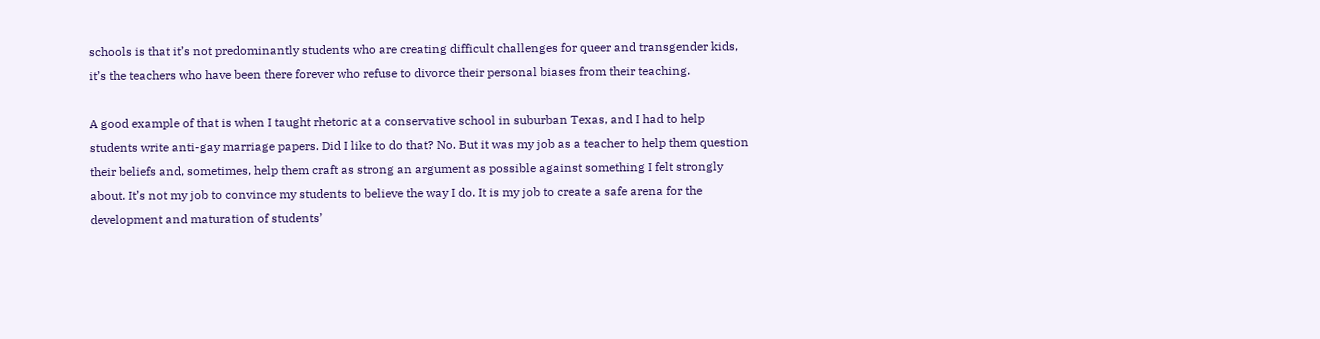schools is that it’s not predominantly students who are creating difficult challenges for queer and transgender kids, it’s the teachers who have been there forever who refuse to divorce their personal biases from their teaching.

A good example of that is when I taught rhetoric at a conservative school in suburban Texas, and I had to help students write anti-gay marriage papers. Did I like to do that? No. But it was my job as a teacher to help them question their beliefs and, sometimes, help them craft as strong an argument as possible against something I felt strongly about. It’s not my job to convince my students to believe the way I do. It is my job to create a safe arena for the development and maturation of students’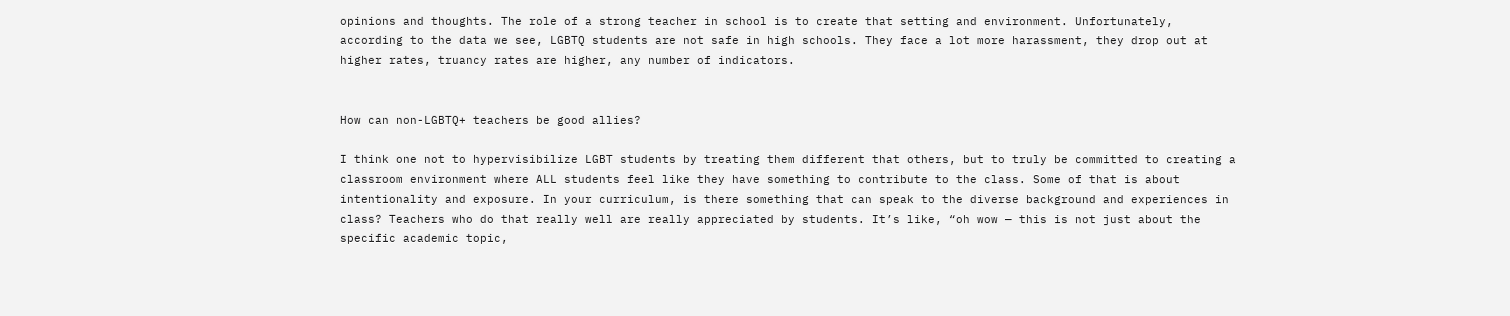opinions and thoughts. The role of a strong teacher in school is to create that setting and environment. Unfortunately, according to the data we see, LGBTQ students are not safe in high schools. They face a lot more harassment, they drop out at higher rates, truancy rates are higher, any number of indicators.


How can non-LGBTQ+ teachers be good allies?

I think one not to hypervisibilize LGBT students by treating them different that others, but to truly be committed to creating a classroom environment where ALL students feel like they have something to contribute to the class. Some of that is about intentionality and exposure. In your curriculum, is there something that can speak to the diverse background and experiences in class? Teachers who do that really well are really appreciated by students. It’s like, “oh wow — this is not just about the specific academic topic,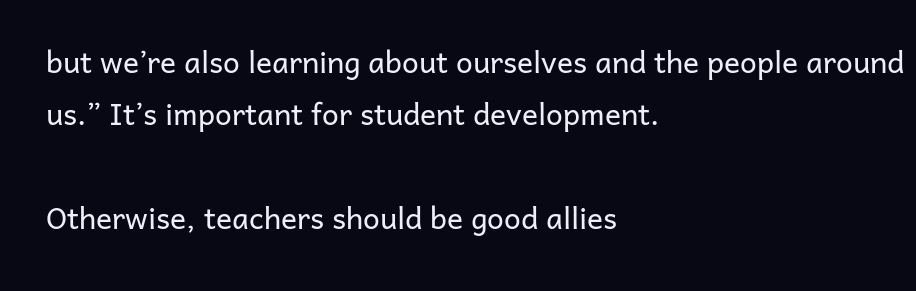but we’re also learning about ourselves and the people around us.” It’s important for student development.

Otherwise, teachers should be good allies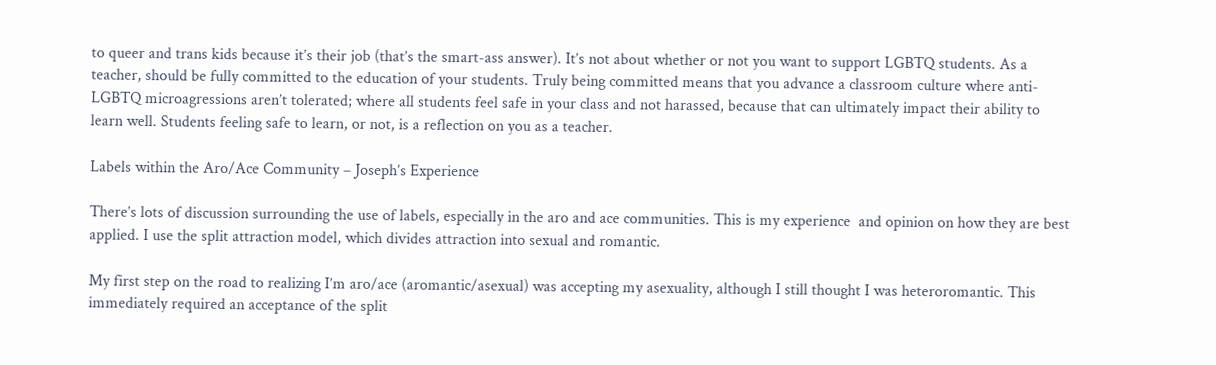to queer and trans kids because it’s their job (that’s the smart-ass answer). It’s not about whether or not you want to support LGBTQ students. As a teacher, should be fully committed to the education of your students. Truly being committed means that you advance a classroom culture where anti-LGBTQ microagressions aren’t tolerated; where all students feel safe in your class and not harassed, because that can ultimately impact their ability to learn well. Students feeling safe to learn, or not, is a reflection on you as a teacher.

Labels within the Aro/Ace Community – Joseph’s Experience

There’s lots of discussion surrounding the use of labels, especially in the aro and ace communities. This is my experience  and opinion on how they are best applied. I use the split attraction model, which divides attraction into sexual and romantic.

My first step on the road to realizing I’m aro/ace (aromantic/asexual) was accepting my asexuality, although I still thought I was heteroromantic. This immediately required an acceptance of the split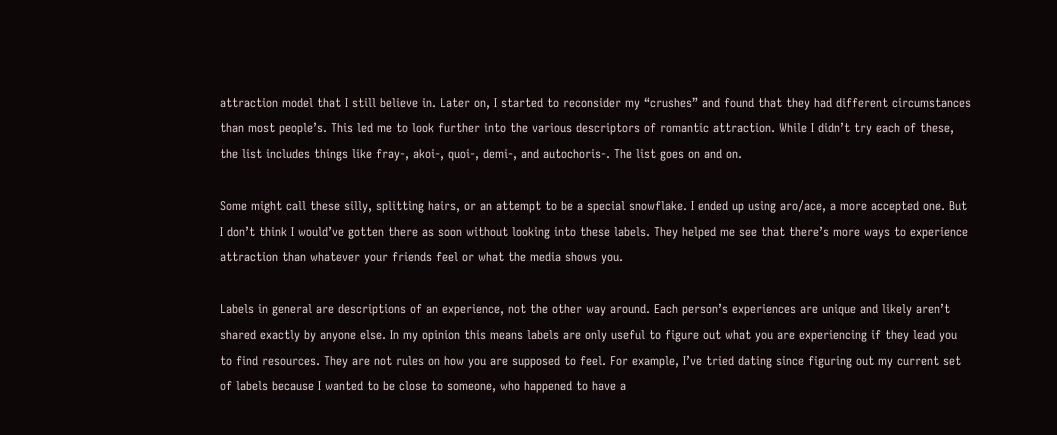attraction model that I still believe in. Later on, I started to reconsider my “crushes” and found that they had different circumstances than most people’s. This led me to look further into the various descriptors of romantic attraction. While I didn’t try each of these, the list includes things like fray-, akoi-, quoi-, demi-, and autochoris-. The list goes on and on.

Some might call these silly, splitting hairs, or an attempt to be a special snowflake. I ended up using aro/ace, a more accepted one. But I don’t think I would’ve gotten there as soon without looking into these labels. They helped me see that there’s more ways to experience attraction than whatever your friends feel or what the media shows you.

Labels in general are descriptions of an experience, not the other way around. Each person’s experiences are unique and likely aren’t shared exactly by anyone else. In my opinion this means labels are only useful to figure out what you are experiencing if they lead you to find resources. They are not rules on how you are supposed to feel. For example, I’ve tried dating since figuring out my current set of labels because I wanted to be close to someone, who happened to have a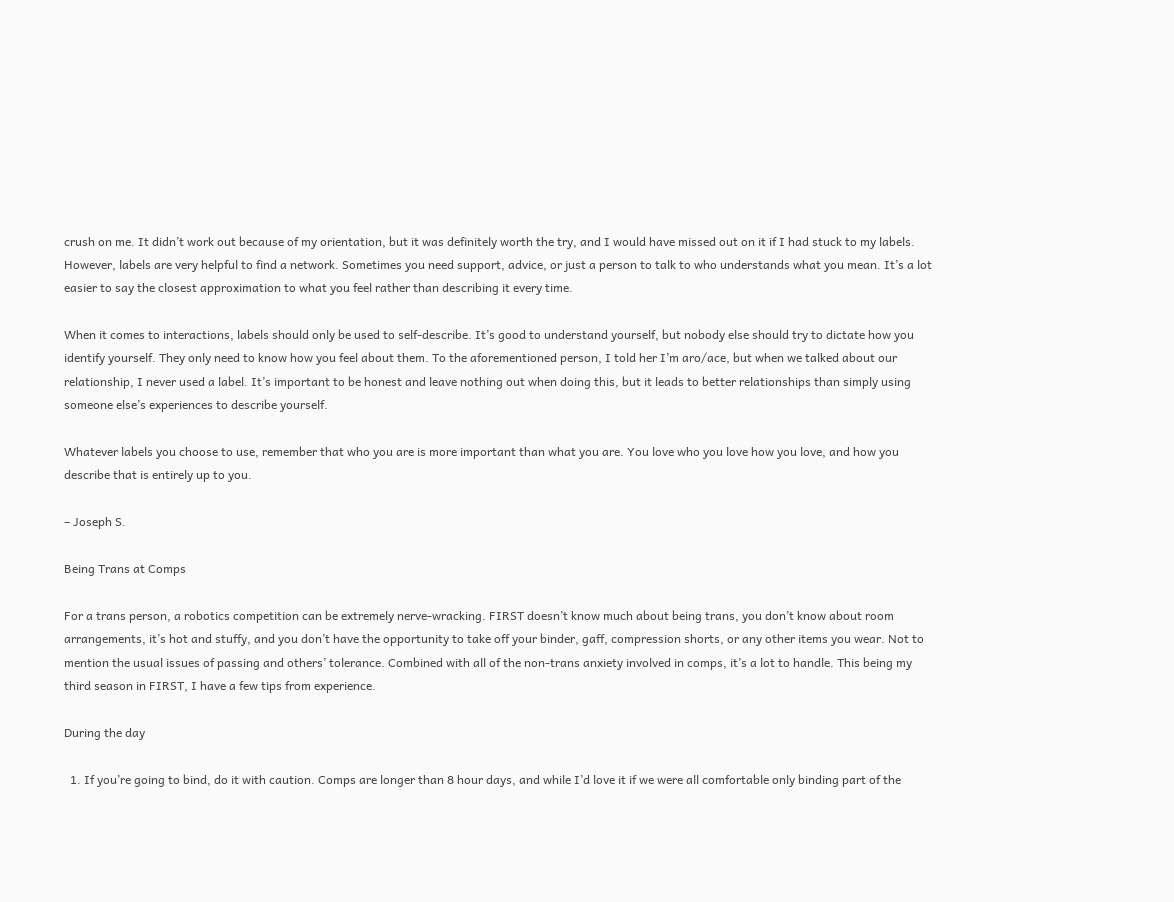crush on me. It didn’t work out because of my orientation, but it was definitely worth the try, and I would have missed out on it if I had stuck to my labels. However, labels are very helpful to find a network. Sometimes you need support, advice, or just a person to talk to who understands what you mean. It’s a lot easier to say the closest approximation to what you feel rather than describing it every time.

When it comes to interactions, labels should only be used to self-describe. It’s good to understand yourself, but nobody else should try to dictate how you identify yourself. They only need to know how you feel about them. To the aforementioned person, I told her I’m aro/ace, but when we talked about our relationship, I never used a label. It’s important to be honest and leave nothing out when doing this, but it leads to better relationships than simply using someone else’s experiences to describe yourself.

Whatever labels you choose to use, remember that who you are is more important than what you are. You love who you love how you love, and how you describe that is entirely up to you.

– Joseph S.

Being Trans at Comps

For a trans person, a robotics competition can be extremely nerve-wracking. FIRST doesn’t know much about being trans, you don’t know about room arrangements, it’s hot and stuffy, and you don’t have the opportunity to take off your binder, gaff, compression shorts, or any other items you wear. Not to mention the usual issues of passing and others’ tolerance. Combined with all of the non-trans anxiety involved in comps, it’s a lot to handle. This being my third season in FIRST, I have a few tips from experience.

During the day

  1. If you’re going to bind, do it with caution. Comps are longer than 8 hour days, and while I’d love it if we were all comfortable only binding part of the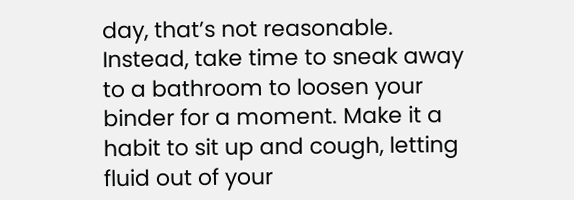day, that’s not reasonable. Instead, take time to sneak away to a bathroom to loosen your binder for a moment. Make it a habit to sit up and cough, letting fluid out of your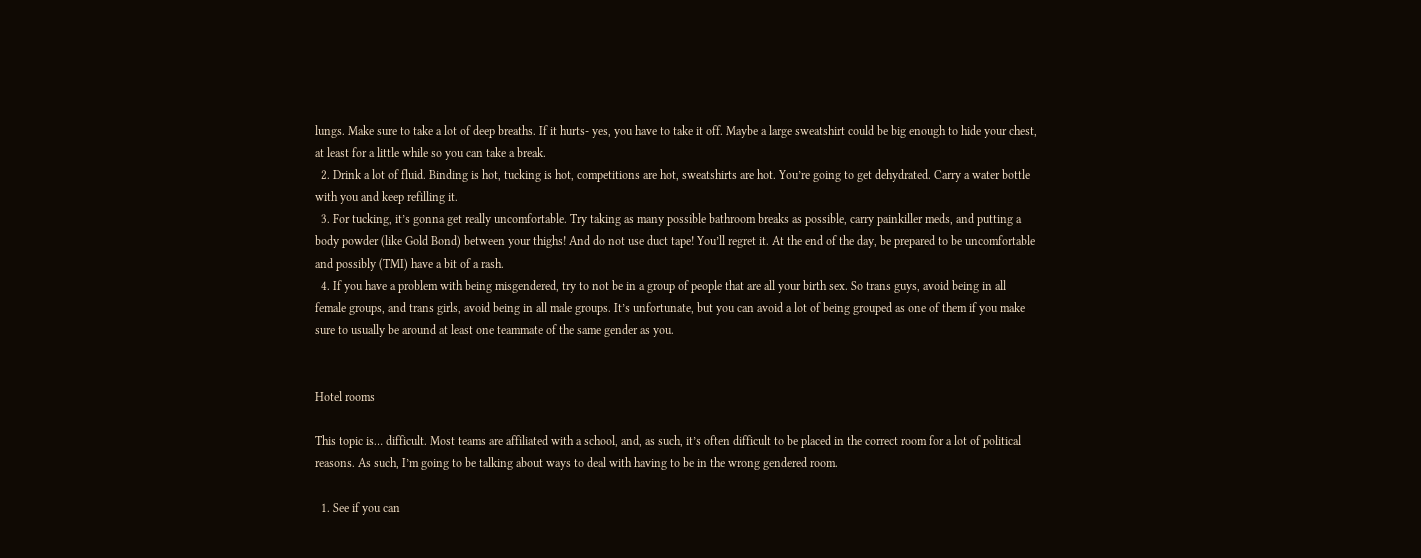lungs. Make sure to take a lot of deep breaths. If it hurts- yes, you have to take it off. Maybe a large sweatshirt could be big enough to hide your chest, at least for a little while so you can take a break.
  2. Drink a lot of fluid. Binding is hot, tucking is hot, competitions are hot, sweatshirts are hot. You’re going to get dehydrated. Carry a water bottle with you and keep refilling it.
  3. For tucking, it’s gonna get really uncomfortable. Try taking as many possible bathroom breaks as possible, carry painkiller meds, and putting a body powder (like Gold Bond) between your thighs! And do not use duct tape! You’ll regret it. At the end of the day, be prepared to be uncomfortable and possibly (TMI) have a bit of a rash.
  4. If you have a problem with being misgendered, try to not be in a group of people that are all your birth sex. So trans guys, avoid being in all female groups, and trans girls, avoid being in all male groups. It’s unfortunate, but you can avoid a lot of being grouped as one of them if you make sure to usually be around at least one teammate of the same gender as you.


Hotel rooms

This topic is… difficult. Most teams are affiliated with a school, and, as such, it’s often difficult to be placed in the correct room for a lot of political reasons. As such, I’m going to be talking about ways to deal with having to be in the wrong gendered room.

  1. See if you can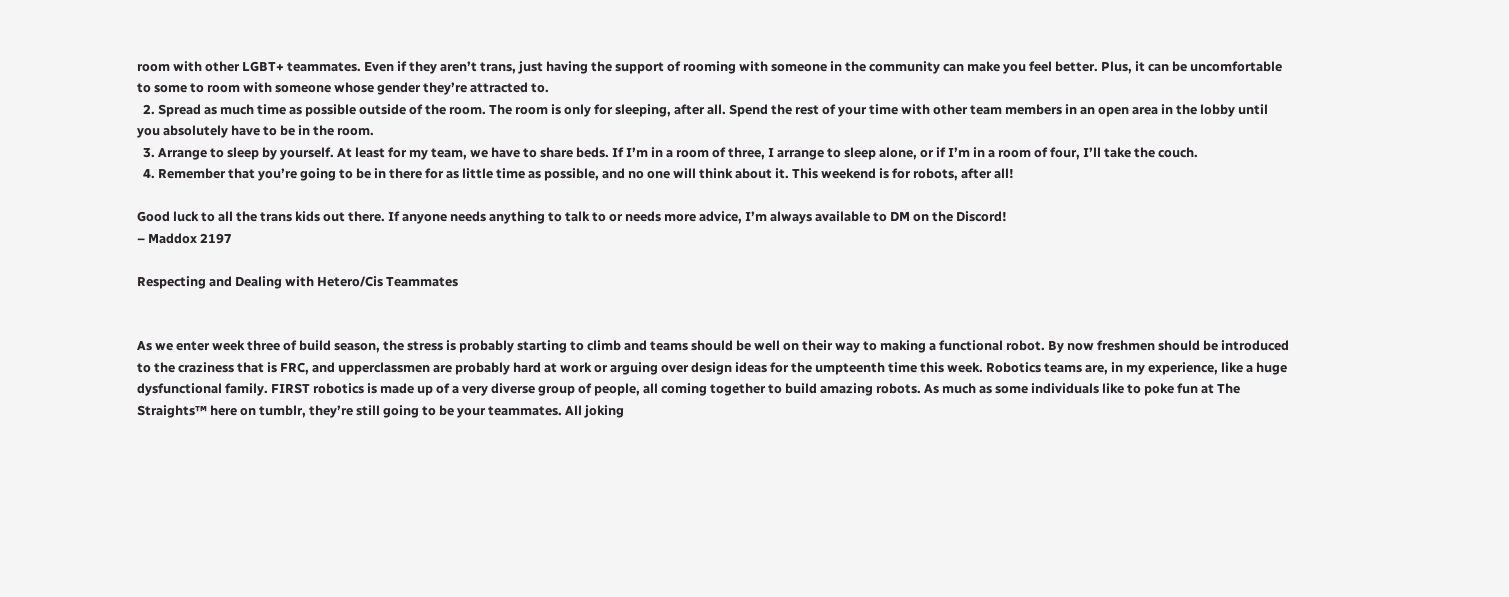room with other LGBT+ teammates. Even if they aren’t trans, just having the support of rooming with someone in the community can make you feel better. Plus, it can be uncomfortable to some to room with someone whose gender they’re attracted to.
  2. Spread as much time as possible outside of the room. The room is only for sleeping, after all. Spend the rest of your time with other team members in an open area in the lobby until you absolutely have to be in the room.
  3. Arrange to sleep by yourself. At least for my team, we have to share beds. If I’m in a room of three, I arrange to sleep alone, or if I’m in a room of four, I’ll take the couch.
  4. Remember that you’re going to be in there for as little time as possible, and no one will think about it. This weekend is for robots, after all!

Good luck to all the trans kids out there. If anyone needs anything to talk to or needs more advice, I’m always available to DM on the Discord!
– Maddox 2197

Respecting and Dealing with Hetero/Cis Teammates


As we enter week three of build season, the stress is probably starting to climb and teams should be well on their way to making a functional robot. By now freshmen should be introduced to the craziness that is FRC, and upperclassmen are probably hard at work or arguing over design ideas for the umpteenth time this week. Robotics teams are, in my experience, like a huge dysfunctional family. FIRST robotics is made up of a very diverse group of people, all coming together to build amazing robots. As much as some individuals like to poke fun at The Straights™ here on tumblr, they’re still going to be your teammates. All joking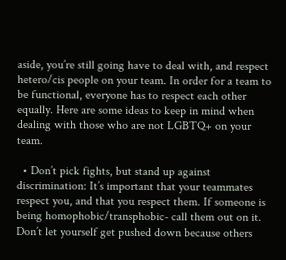aside, you’re still going have to deal with, and respect hetero/cis people on your team. In order for a team to be functional, everyone has to respect each other equally. Here are some ideas to keep in mind when dealing with those who are not LGBTQ+ on your team.

  • Don’t pick fights, but stand up against discrimination: It’s important that your teammates respect you, and that you respect them. If someone is being homophobic/transphobic- call them out on it. Don’t let yourself get pushed down because others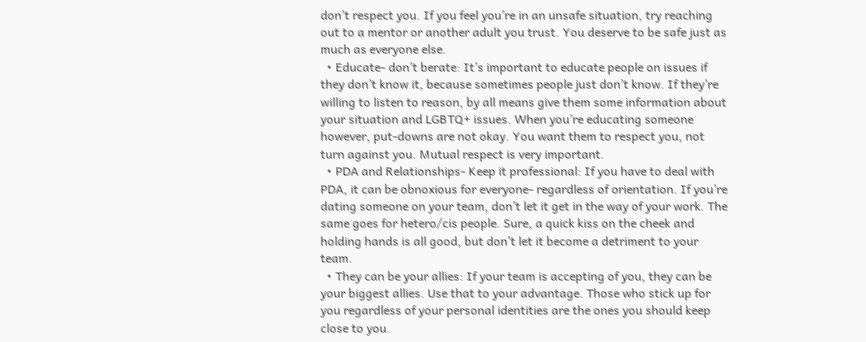don’t respect you. If you feel you’re in an unsafe situation, try reaching out to a mentor or another adult you trust. You deserve to be safe just as much as everyone else.
  • Educate- don’t berate: It’s important to educate people on issues if they don’t know it, because sometimes people just don’t know. If they’re willing to listen to reason, by all means give them some information about your situation and LGBTQ+ issues. When you’re educating someone however, put-downs are not okay. You want them to respect you, not turn against you. Mutual respect is very important.
  • PDA and Relationships- Keep it professional: If you have to deal with PDA, it can be obnoxious for everyone- regardless of orientation. If you’re dating someone on your team, don’t let it get in the way of your work. The same goes for hetero/cis people. Sure, a quick kiss on the cheek and holding hands is all good, but don’t let it become a detriment to your team.
  • They can be your allies: If your team is accepting of you, they can be your biggest allies. Use that to your advantage. Those who stick up for you regardless of your personal identities are the ones you should keep close to you.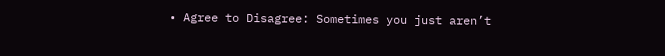• Agree to Disagree: Sometimes you just aren’t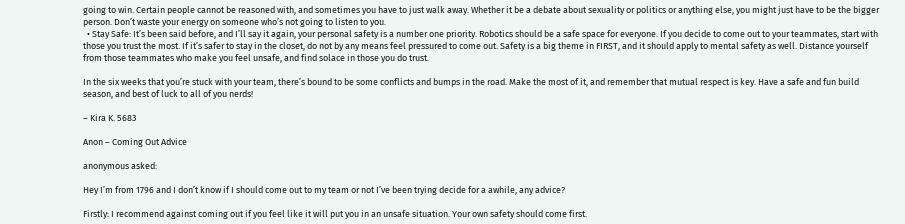going to win. Certain people cannot be reasoned with, and sometimes you have to just walk away. Whether it be a debate about sexuality or politics or anything else, you might just have to be the bigger person. Don’t waste your energy on someone who’s not going to listen to you.
  • Stay Safe: It’s been said before, and I’ll say it again, your personal safety is a number one priority. Robotics should be a safe space for everyone. If you decide to come out to your teammates, start with those you trust the most. If it’s safer to stay in the closet, do not by any means feel pressured to come out. Safety is a big theme in FIRST, and it should apply to mental safety as well. Distance yourself from those teammates who make you feel unsafe, and find solace in those you do trust.

In the six weeks that you’re stuck with your team, there’s bound to be some conflicts and bumps in the road. Make the most of it, and remember that mutual respect is key. Have a safe and fun build season, and best of luck to all of you nerds!

– Kira K. 5683

Anon – Coming Out Advice

anonymous asked:

Hey I’m from 1796 and I don’t know if I should come out to my team or not I’ve been trying decide for a awhile, any advice?

Firstly: I recommend against coming out if you feel like it will put you in an unsafe situation. Your own safety should come first.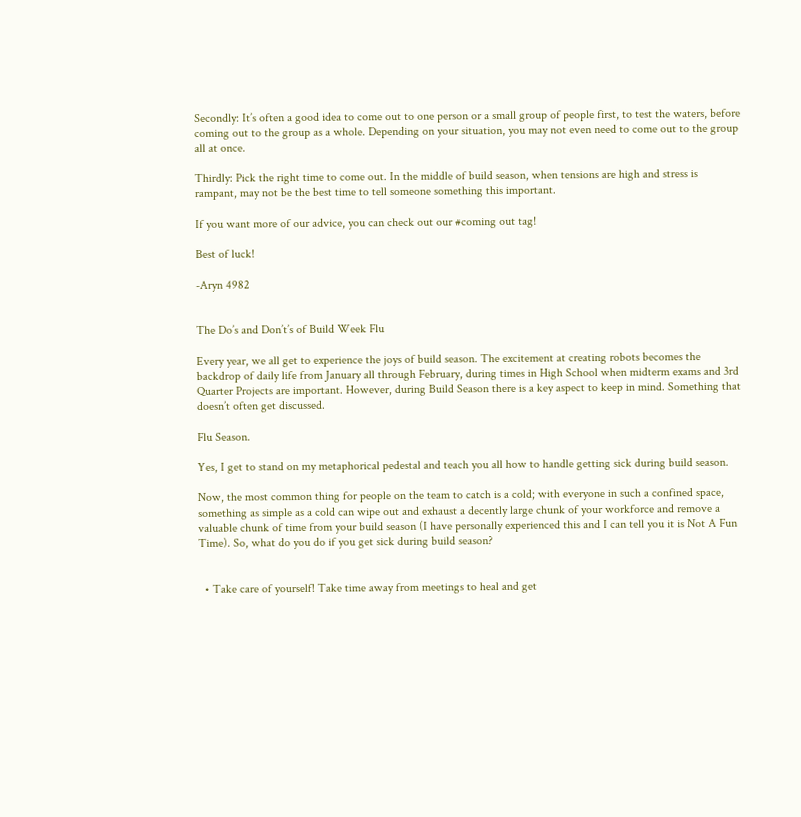Secondly: It’s often a good idea to come out to one person or a small group of people first, to test the waters, before coming out to the group as a whole. Depending on your situation, you may not even need to come out to the group all at once.

Thirdly: Pick the right time to come out. In the middle of build season, when tensions are high and stress is rampant, may not be the best time to tell someone something this important.

If you want more of our advice, you can check out our #coming out tag!

Best of luck!

-Aryn 4982


The Do’s and Don’t’s of Build Week Flu

Every year, we all get to experience the joys of build season. The excitement at creating robots becomes the backdrop of daily life from January all through February, during times in High School when midterm exams and 3rd Quarter Projects are important. However, during Build Season there is a key aspect to keep in mind. Something that doesn’t often get discussed.

Flu Season.

Yes, I get to stand on my metaphorical pedestal and teach you all how to handle getting sick during build season.

Now, the most common thing for people on the team to catch is a cold; with everyone in such a confined space, something as simple as a cold can wipe out and exhaust a decently large chunk of your workforce and remove a valuable chunk of time from your build season (I have personally experienced this and I can tell you it is Not A Fun Time). So, what do you do if you get sick during build season?


  • Take care of yourself! Take time away from meetings to heal and get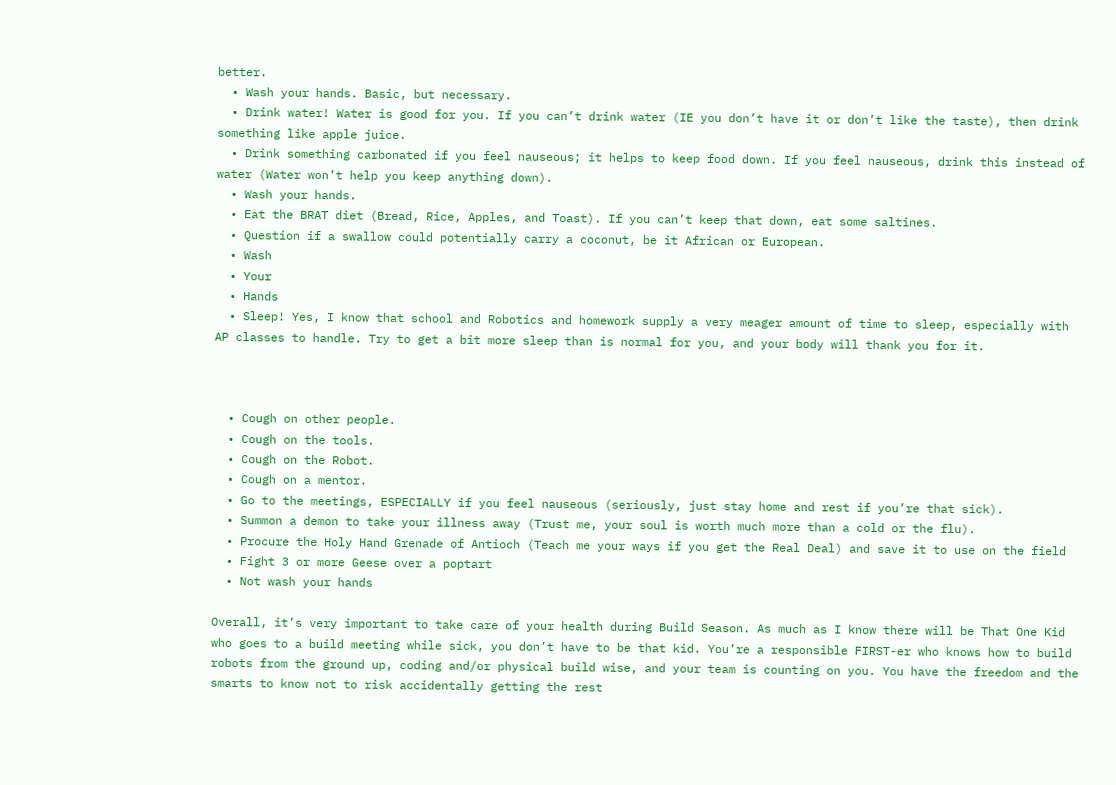better.
  • Wash your hands. Basic, but necessary.
  • Drink water! Water is good for you. If you can’t drink water (IE you don’t have it or don’t like the taste), then drink something like apple juice.
  • Drink something carbonated if you feel nauseous; it helps to keep food down. If you feel nauseous, drink this instead of water (Water won’t help you keep anything down).
  • Wash your hands.
  • Eat the BRAT diet (Bread, Rice, Apples, and Toast). If you can’t keep that down, eat some saltines.
  • Question if a swallow could potentially carry a coconut, be it African or European.
  • Wash
  • Your
  • Hands
  • Sleep! Yes, I know that school and Robotics and homework supply a very meager amount of time to sleep, especially with AP classes to handle. Try to get a bit more sleep than is normal for you, and your body will thank you for it.



  • Cough on other people.
  • Cough on the tools.
  • Cough on the Robot.
  • Cough on a mentor.
  • Go to the meetings, ESPECIALLY if you feel nauseous (seriously, just stay home and rest if you’re that sick).
  • Summon a demon to take your illness away (Trust me, your soul is worth much more than a cold or the flu).
  • Procure the Holy Hand Grenade of Antioch (Teach me your ways if you get the Real Deal) and save it to use on the field
  • Fight 3 or more Geese over a poptart
  • Not wash your hands

Overall, it’s very important to take care of your health during Build Season. As much as I know there will be That One Kid who goes to a build meeting while sick, you don’t have to be that kid. You’re a responsible FIRST-er who knows how to build robots from the ground up, coding and/or physical build wise, and your team is counting on you. You have the freedom and the smarts to know not to risk accidentally getting the rest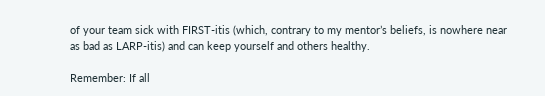of your team sick with FIRST-itis (which, contrary to my mentor’s beliefs, is nowhere near as bad as LARP-itis) and can keep yourself and others healthy.

Remember: If all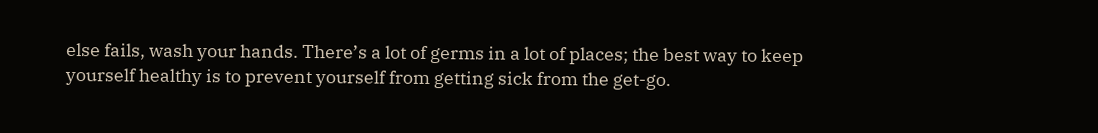else fails, wash your hands. There’s a lot of germs in a lot of places; the best way to keep yourself healthy is to prevent yourself from getting sick from the get-go.